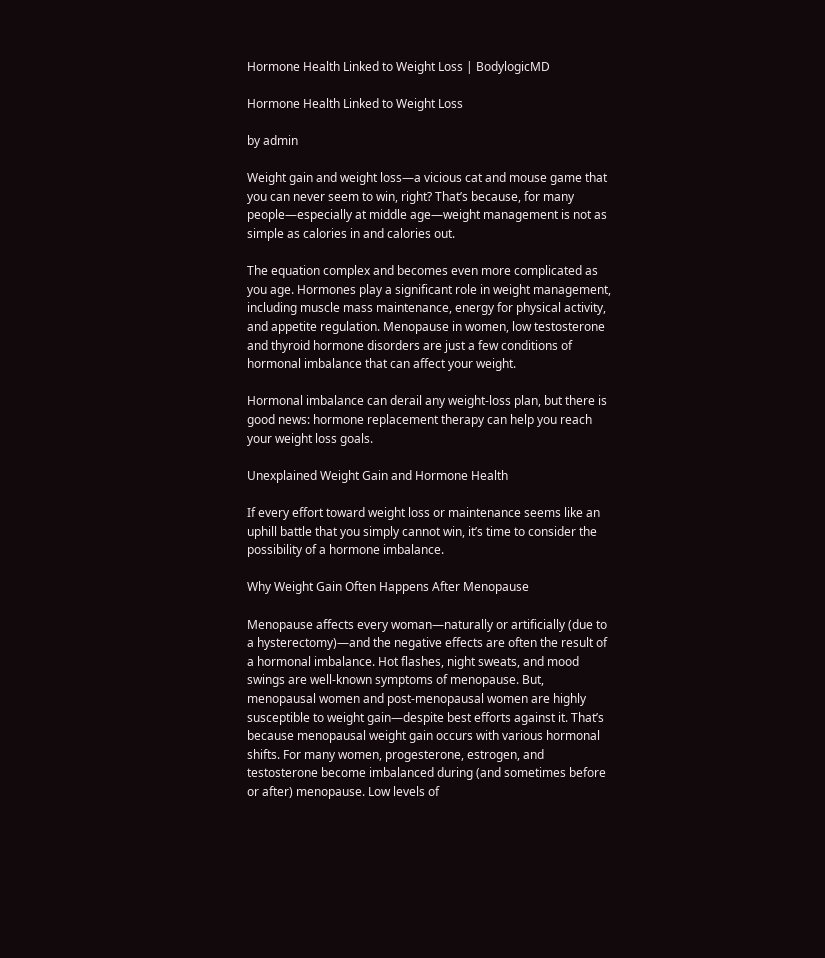Hormone Health Linked to Weight Loss | BodylogicMD

Hormone Health Linked to Weight Loss

by admin

Weight gain and weight loss—a vicious cat and mouse game that you can never seem to win, right? That’s because, for many people—especially at middle age—weight management is not as simple as calories in and calories out.

The equation complex and becomes even more complicated as you age. Hormones play a significant role in weight management, including muscle mass maintenance, energy for physical activity, and appetite regulation. Menopause in women, low testosterone and thyroid hormone disorders are just a few conditions of hormonal imbalance that can affect your weight.

Hormonal imbalance can derail any weight-loss plan, but there is good news: hormone replacement therapy can help you reach your weight loss goals.

Unexplained Weight Gain and Hormone Health

If every effort toward weight loss or maintenance seems like an uphill battle that you simply cannot win, it’s time to consider the possibility of a hormone imbalance.

Why Weight Gain Often Happens After Menopause

Menopause affects every woman—naturally or artificially (due to a hysterectomy)—and the negative effects are often the result of a hormonal imbalance. Hot flashes, night sweats, and mood swings are well-known symptoms of menopause. But, menopausal women and post-menopausal women are highly susceptible to weight gain—despite best efforts against it. That’s because menopausal weight gain occurs with various hormonal shifts. For many women, progesterone, estrogen, and testosterone become imbalanced during (and sometimes before or after) menopause. Low levels of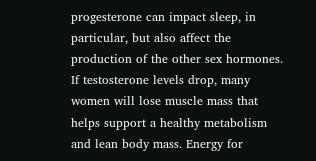progesterone can impact sleep, in particular, but also affect the production of the other sex hormones. If testosterone levels drop, many women will lose muscle mass that helps support a healthy metabolism and lean body mass. Energy for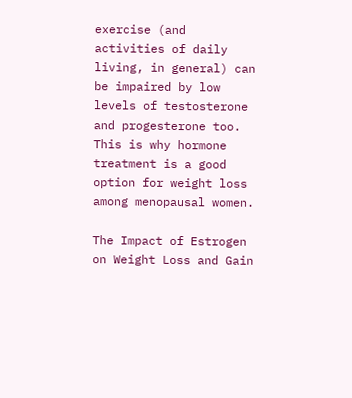exercise (and activities of daily living, in general) can be impaired by low levels of testosterone and progesterone too. This is why hormone treatment is a good option for weight loss among menopausal women.

The Impact of Estrogen on Weight Loss and Gain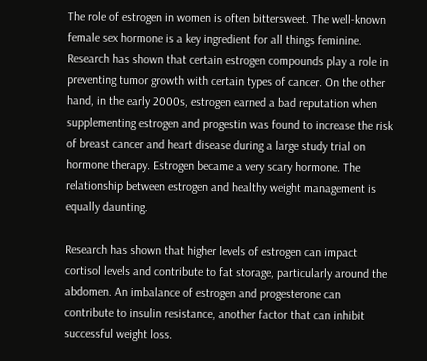The role of estrogen in women is often bittersweet. The well-known female sex hormone is a key ingredient for all things feminine. Research has shown that certain estrogen compounds play a role in preventing tumor growth with certain types of cancer. On the other hand, in the early 2000s, estrogen earned a bad reputation when supplementing estrogen and progestin was found to increase the risk of breast cancer and heart disease during a large study trial on hormone therapy. Estrogen became a very scary hormone. The relationship between estrogen and healthy weight management is equally daunting.

Research has shown that higher levels of estrogen can impact cortisol levels and contribute to fat storage, particularly around the abdomen. An imbalance of estrogen and progesterone can contribute to insulin resistance, another factor that can inhibit successful weight loss.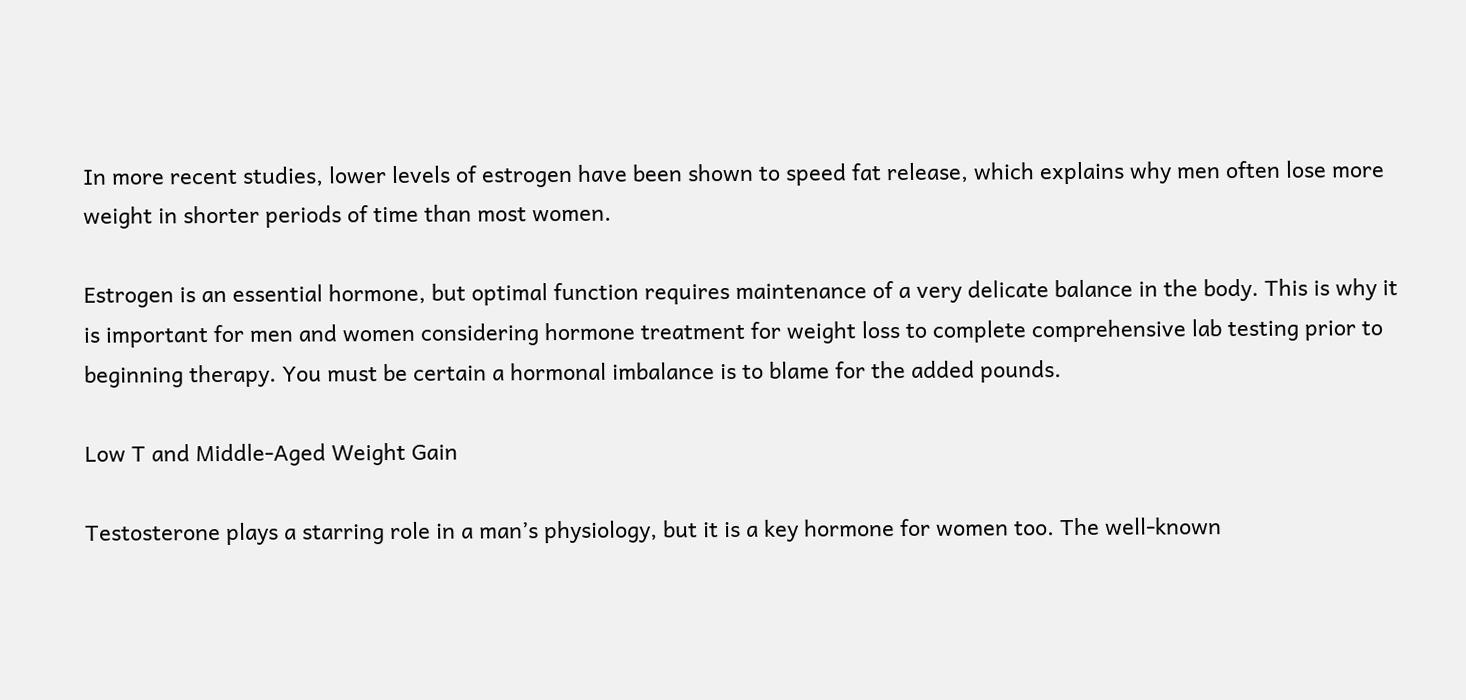In more recent studies, lower levels of estrogen have been shown to speed fat release, which explains why men often lose more weight in shorter periods of time than most women.

Estrogen is an essential hormone, but optimal function requires maintenance of a very delicate balance in the body. This is why it is important for men and women considering hormone treatment for weight loss to complete comprehensive lab testing prior to beginning therapy. You must be certain a hormonal imbalance is to blame for the added pounds.

Low T and Middle-Aged Weight Gain

Testosterone plays a starring role in a man’s physiology, but it is a key hormone for women too. The well-known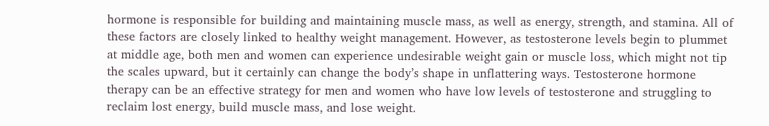hormone is responsible for building and maintaining muscle mass, as well as energy, strength, and stamina. All of these factors are closely linked to healthy weight management. However, as testosterone levels begin to plummet at middle age, both men and women can experience undesirable weight gain or muscle loss, which might not tip the scales upward, but it certainly can change the body’s shape in unflattering ways. Testosterone hormone therapy can be an effective strategy for men and women who have low levels of testosterone and struggling to reclaim lost energy, build muscle mass, and lose weight.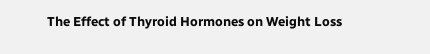The Effect of Thyroid Hormones on Weight Loss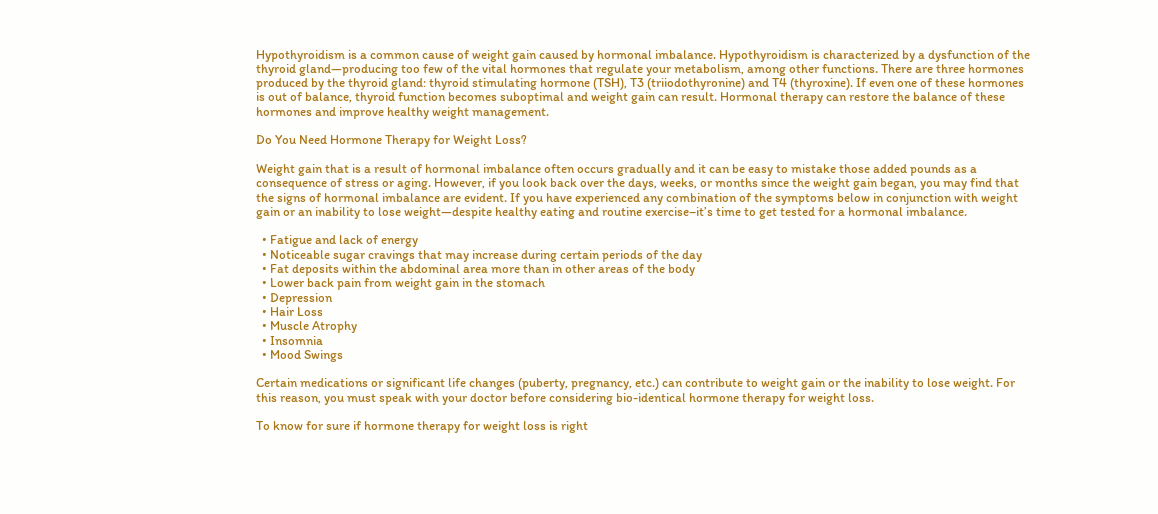Hypothyroidism is a common cause of weight gain caused by hormonal imbalance. Hypothyroidism is characterized by a dysfunction of the thyroid gland—producing too few of the vital hormones that regulate your metabolism, among other functions. There are three hormones produced by the thyroid gland: thyroid stimulating hormone (TSH), T3 (triiodothyronine) and T4 (thyroxine). If even one of these hormones is out of balance, thyroid function becomes suboptimal and weight gain can result. Hormonal therapy can restore the balance of these hormones and improve healthy weight management.

Do You Need Hormone Therapy for Weight Loss?

Weight gain that is a result of hormonal imbalance often occurs gradually and it can be easy to mistake those added pounds as a consequence of stress or aging. However, if you look back over the days, weeks, or months since the weight gain began, you may find that the signs of hormonal imbalance are evident. If you have experienced any combination of the symptoms below in conjunction with weight gain or an inability to lose weight—despite healthy eating and routine exercise–it’s time to get tested for a hormonal imbalance.

  • Fatigue and lack of energy
  • Noticeable sugar cravings that may increase during certain periods of the day
  • Fat deposits within the abdominal area more than in other areas of the body
  • Lower back pain from weight gain in the stomach
  • Depression
  • Hair Loss
  • Muscle Atrophy
  • Insomnia
  • Mood Swings

Certain medications or significant life changes (puberty, pregnancy, etc.) can contribute to weight gain or the inability to lose weight. For this reason, you must speak with your doctor before considering bio-identical hormone therapy for weight loss.

To know for sure if hormone therapy for weight loss is right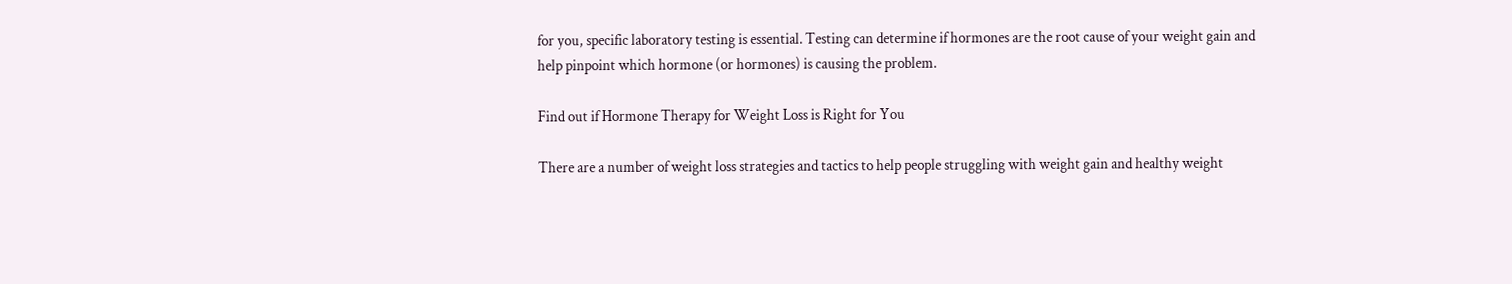for you, specific laboratory testing is essential. Testing can determine if hormones are the root cause of your weight gain and help pinpoint which hormone (or hormones) is causing the problem.

Find out if Hormone Therapy for Weight Loss is Right for You

There are a number of weight loss strategies and tactics to help people struggling with weight gain and healthy weight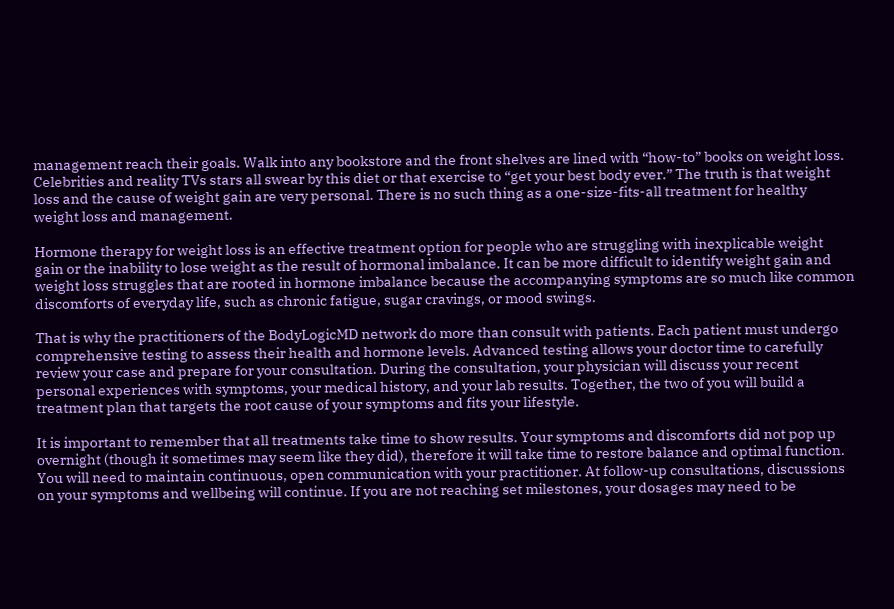management reach their goals. Walk into any bookstore and the front shelves are lined with “how-to” books on weight loss. Celebrities and reality TVs stars all swear by this diet or that exercise to “get your best body ever.” The truth is that weight loss and the cause of weight gain are very personal. There is no such thing as a one-size-fits-all treatment for healthy weight loss and management.

Hormone therapy for weight loss is an effective treatment option for people who are struggling with inexplicable weight gain or the inability to lose weight as the result of hormonal imbalance. It can be more difficult to identify weight gain and weight loss struggles that are rooted in hormone imbalance because the accompanying symptoms are so much like common discomforts of everyday life, such as chronic fatigue, sugar cravings, or mood swings.

That is why the practitioners of the BodyLogicMD network do more than consult with patients. Each patient must undergo comprehensive testing to assess their health and hormone levels. Advanced testing allows your doctor time to carefully review your case and prepare for your consultation. During the consultation, your physician will discuss your recent personal experiences with symptoms, your medical history, and your lab results. Together, the two of you will build a treatment plan that targets the root cause of your symptoms and fits your lifestyle.

It is important to remember that all treatments take time to show results. Your symptoms and discomforts did not pop up overnight (though it sometimes may seem like they did), therefore it will take time to restore balance and optimal function. You will need to maintain continuous, open communication with your practitioner. At follow-up consultations, discussions on your symptoms and wellbeing will continue. If you are not reaching set milestones, your dosages may need to be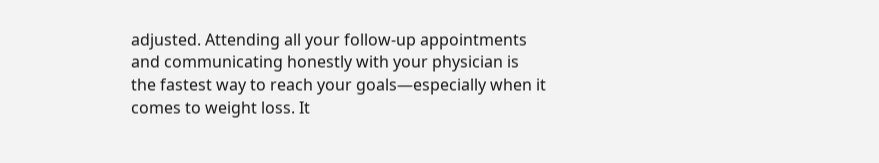adjusted. Attending all your follow-up appointments and communicating honestly with your physician is the fastest way to reach your goals—especially when it comes to weight loss. It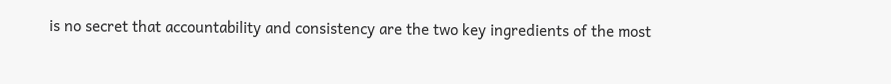is no secret that accountability and consistency are the two key ingredients of the most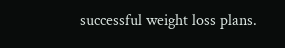successful weight loss plans.